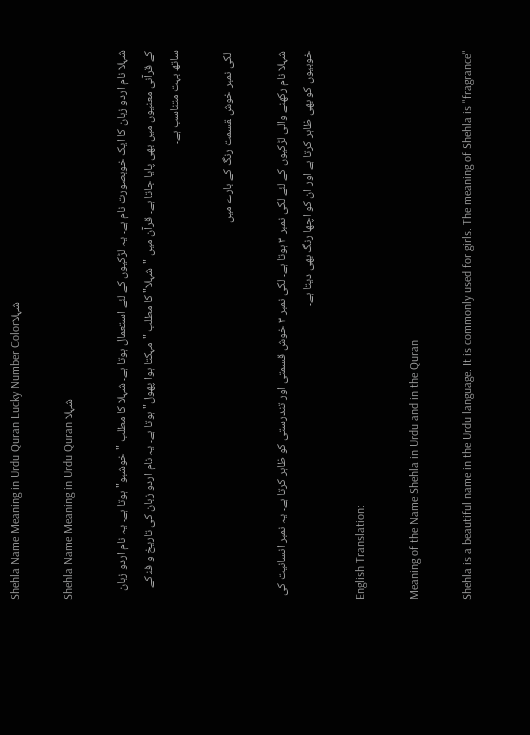Shehla Name Meaning in Urdu Quran Lucky Number Colorشہلا

Shehla Name Meaning in Urdu Quran شہلا

شہلا نام اردو زبان کا ایک خوبصورت ‌نام ہے۔ یہ لڑکیوں کے لئے استعمال ہوتا ہے۔ شہلا کا مطلب "خوشبو" ہوتا ‌ہے۔ یہ نام اردو زبان کے قرآنی معنیوں میں بھی پایا جاتا ہے۔ قرآن میں "شہلا" کا مطلب "مہکتا ہوا پھول" ہوتا ہے۔ یہ نام اردو زبان کی تاریخ و فن‍ کے ساتھ بہت متناسب ہے۔

 لکی نمبر خوش ‍قسمت رنگ کے بارے میں

شہلا نام رکھنے والی لڑکیوں کے لئے لکی نمبر ۳ ہوتا ہے۔ لکی ‌نمبر ۳ خوش قسمتی اور تندرستی کو ظاہر کرتا ہے۔ یہ نمبر انسانیت کی خوبیوں کو بھی ظاہر کرتا ہے اور ان کو اچھا رنگ بھی دیتا ہے۔

English Translation:

Meaning of the Name Shehla in Urdu and in the Quran

Shehla is a beautiful name in the Urdu language. It is commonly used for girls. The meaning of Shehla is "fragrance"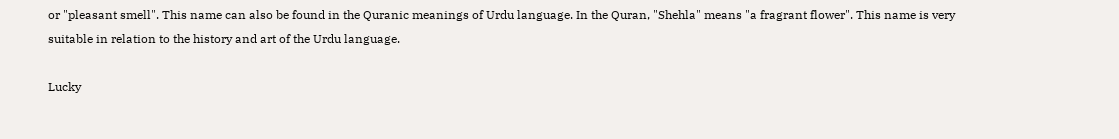or "pleasant smell". This name can also be found in the Quranic meanings of Urdu language. In the Quran, "Shehla" means "a fragrant flower". This name is very suitable in relation to the history and art of the Urdu language.

Lucky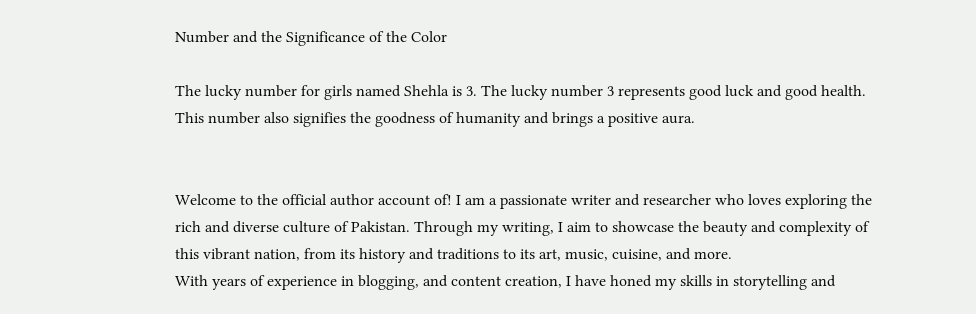Number and the Significance of the Color

The lucky number for girls named Shehla is 3. The lucky number 3 represents good luck and good health. This number also signifies the goodness of humanity and brings a positive aura.


Welcome to the official author account of! I am a passionate writer and researcher who loves exploring the rich and diverse culture of Pakistan. Through my writing, I aim to showcase the beauty and complexity of this vibrant nation, from its history and traditions to its art, music, cuisine, and more.
With years of experience in blogging, and content creation, I have honed my skills in storytelling and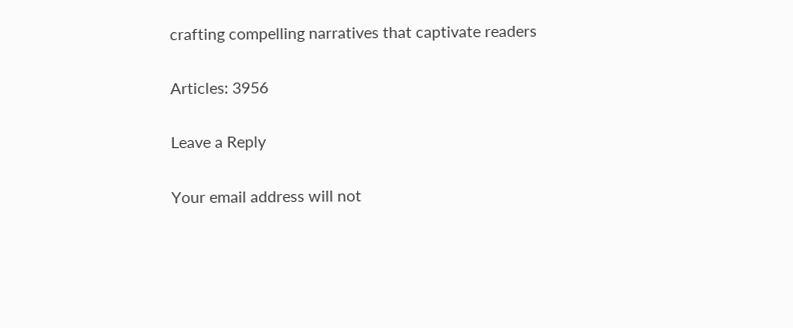crafting compelling narratives that captivate readers

Articles: 3956

Leave a Reply

Your email address will not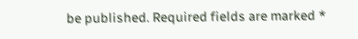be published. Required fields are marked *